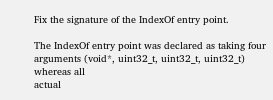Fix the signature of the IndexOf entry point.

The IndexOf entry point was declared as taking four
arguments (void*, uint32_t, uint32_t, uint32_t) whereas all
actual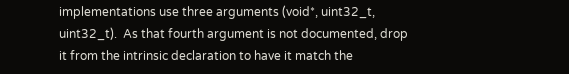implementations use three arguments (void*, uint32_t,
uint32_t).  As that fourth argument is not documented, drop
it from the intrinsic declaration to have it match the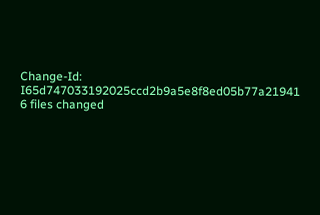Change-Id: I65d747033192025ccd2b9a5e8f8ed05b77a21941
6 files changed